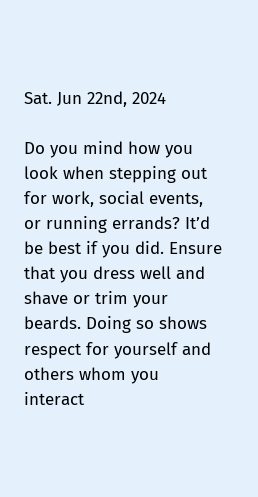Sat. Jun 22nd, 2024

Do you mind how you look when stepping out for work, social events, or running errands? It’d be best if you did. Ensure that you dress well and shave or trim your beards. Doing so shows respect for yourself and others whom you interact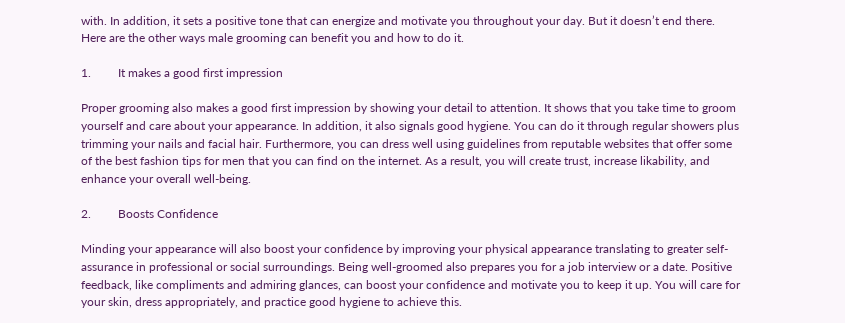with. In addition, it sets a positive tone that can energize and motivate you throughout your day. But it doesn’t end there. Here are the other ways male grooming can benefit you and how to do it.

1.         It makes a good first impression

Proper grooming also makes a good first impression by showing your detail to attention. It shows that you take time to groom yourself and care about your appearance. In addition, it also signals good hygiene. You can do it through regular showers plus trimming your nails and facial hair. Furthermore, you can dress well using guidelines from reputable websites that offer some of the best fashion tips for men that you can find on the internet. As a result, you will create trust, increase likability, and enhance your overall well-being.

2.         Boosts Confidence

Minding your appearance will also boost your confidence by improving your physical appearance translating to greater self-assurance in professional or social surroundings. Being well-groomed also prepares you for a job interview or a date. Positive feedback, like compliments and admiring glances, can boost your confidence and motivate you to keep it up. You will care for your skin, dress appropriately, and practice good hygiene to achieve this.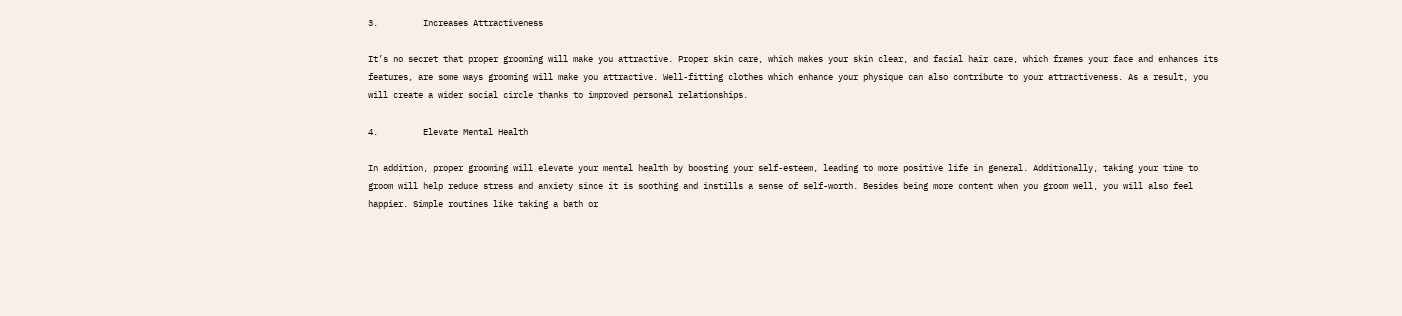3.         Increases Attractiveness

It’s no secret that proper grooming will make you attractive. Proper skin care, which makes your skin clear, and facial hair care, which frames your face and enhances its features, are some ways grooming will make you attractive. Well-fitting clothes which enhance your physique can also contribute to your attractiveness. As a result, you will create a wider social circle thanks to improved personal relationships.

4.         Elevate Mental Health

In addition, proper grooming will elevate your mental health by boosting your self-esteem, leading to more positive life in general. Additionally, taking your time to groom will help reduce stress and anxiety since it is soothing and instills a sense of self-worth. Besides being more content when you groom well, you will also feel happier. Simple routines like taking a bath or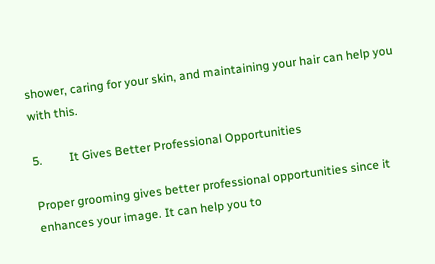shower, caring for your skin, and maintaining your hair can help you with this.

5.         It Gives Better Professional Opportunities

Proper grooming gives better professional opportunities since it enhances your image. It can help you to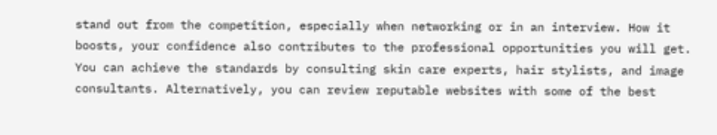stand out from the competition, especially when networking or in an interview. How it boosts, your confidence also contributes to the professional opportunities you will get. You can achieve the standards by consulting skin care experts, hair stylists, and image consultants. Alternatively, you can review reputable websites with some of the best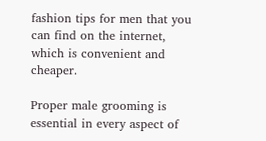fashion tips for men that you can find on the internet, which is convenient and cheaper.

Proper male grooming is essential in every aspect of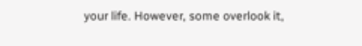your life. However, some overlook it,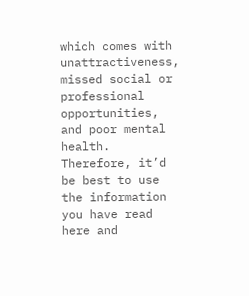which comes with unattractiveness, missed social or professional opportunities, and poor mental health. Therefore, it’d be best to use the information you have read here and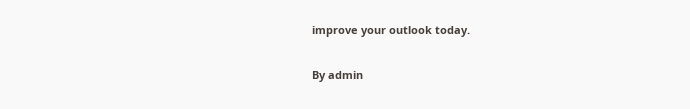improve your outlook today.

By admin